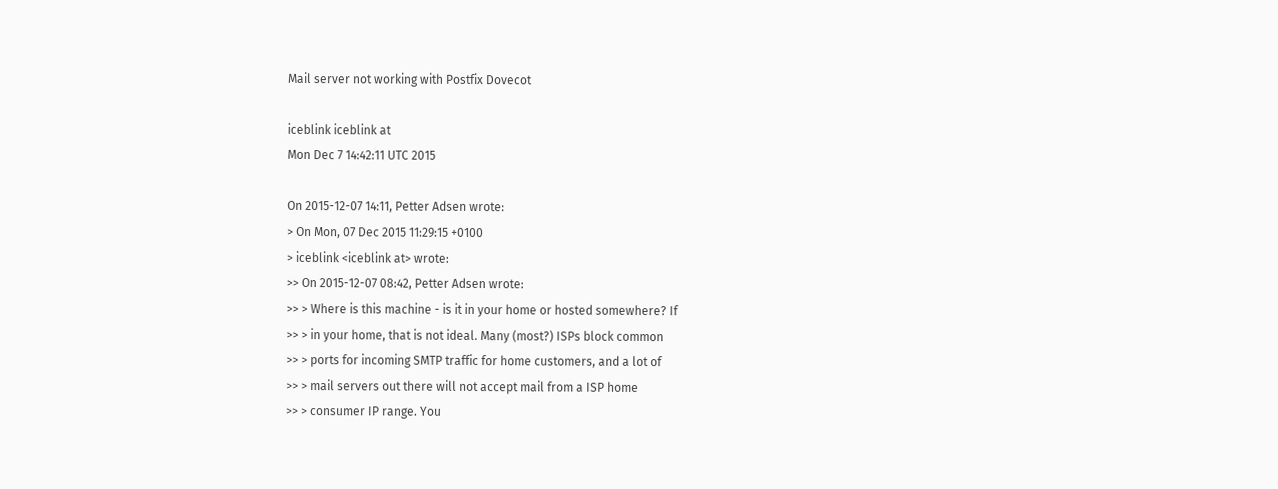Mail server not working with Postfix Dovecot

iceblink iceblink at
Mon Dec 7 14:42:11 UTC 2015

On 2015-12-07 14:11, Petter Adsen wrote:
> On Mon, 07 Dec 2015 11:29:15 +0100
> iceblink <iceblink at> wrote:
>> On 2015-12-07 08:42, Petter Adsen wrote:
>> > Where is this machine - is it in your home or hosted somewhere? If
>> > in your home, that is not ideal. Many (most?) ISPs block common
>> > ports for incoming SMTP traffic for home customers, and a lot of
>> > mail servers out there will not accept mail from a ISP home
>> > consumer IP range. You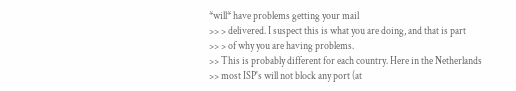*will* have problems getting your mail
>> > delivered. I suspect this is what you are doing, and that is part
>> > of why you are having problems.
>> This is probably different for each country. Here in the Netherlands
>> most ISP's will not block any port (at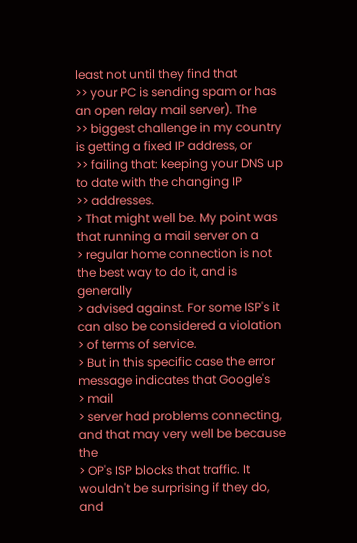least not until they find that
>> your PC is sending spam or has an open relay mail server). The
>> biggest challenge in my country is getting a fixed IP address, or
>> failing that: keeping your DNS up to date with the changing IP
>> addresses.
> That might well be. My point was that running a mail server on a
> regular home connection is not the best way to do it, and is generally
> advised against. For some ISP's it can also be considered a violation
> of terms of service.
> But in this specific case the error message indicates that Google's
> mail
> server had problems connecting, and that may very well be because the
> OP's ISP blocks that traffic. It wouldn't be surprising if they do, and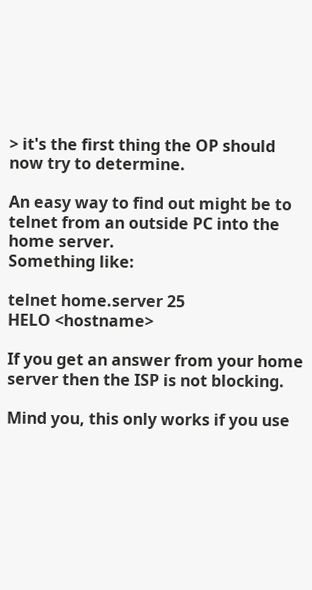> it's the first thing the OP should now try to determine.

An easy way to find out might be to telnet from an outside PC into the
home server.
Something like:

telnet home.server 25
HELO <hostname>

If you get an answer from your home server then the ISP is not blocking.

Mind you, this only works if you use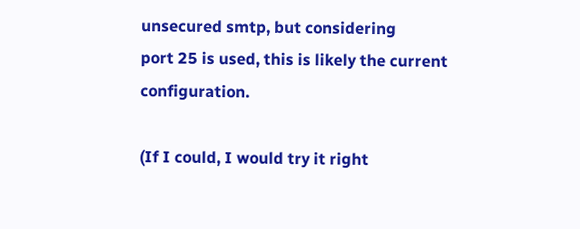unsecured smtp, but considering
port 25 is used, this is likely the current configuration.

(If I could, I would try it right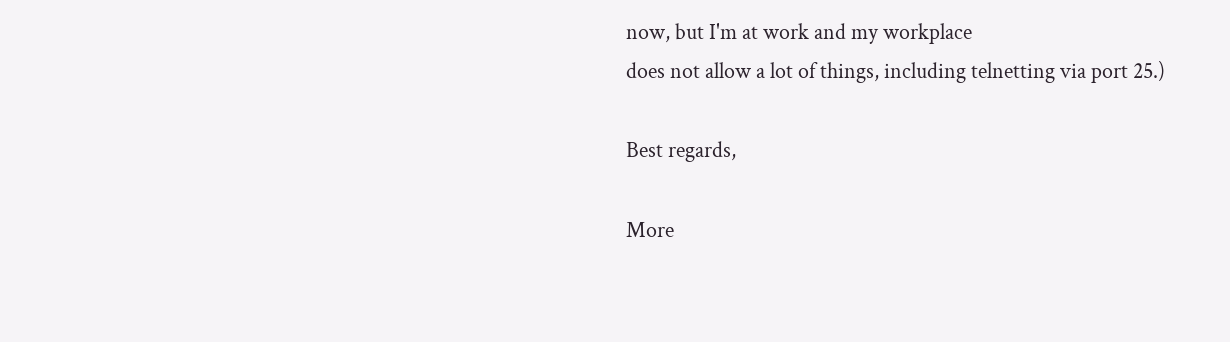now, but I'm at work and my workplace
does not allow a lot of things, including telnetting via port 25.)

Best regards,

More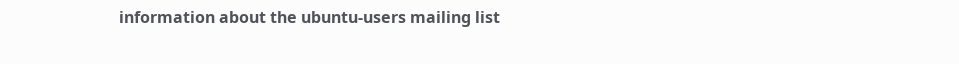information about the ubuntu-users mailing list